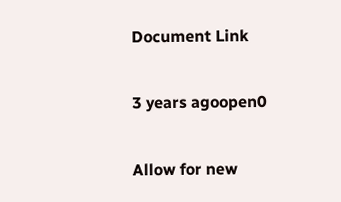Document Link

3 years agoopen0

Allow for new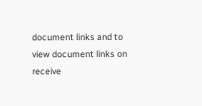document links and to view document links on receive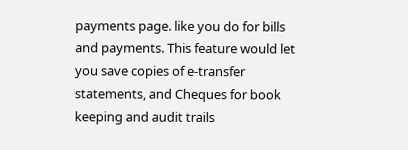payments page. like you do for bills and payments. This feature would let you save copies of e-transfer statements, and Cheques for book keeping and audit trails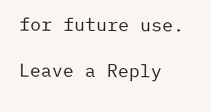for future use.

Leave a Reply